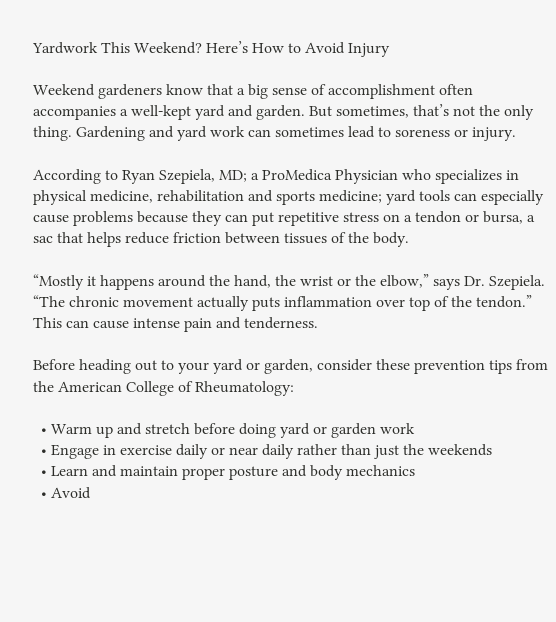Yardwork This Weekend? Here’s How to Avoid Injury

Weekend gardeners know that a big sense of accomplishment often accompanies a well-kept yard and garden. But sometimes, that’s not the only thing. Gardening and yard work can sometimes lead to soreness or injury.

According to Ryan Szepiela, MD; a ProMedica Physician who specializes in physical medicine, rehabilitation and sports medicine; yard tools can especially cause problems because they can put repetitive stress on a tendon or bursa, a sac that helps reduce friction between tissues of the body.

“Mostly it happens around the hand, the wrist or the elbow,” says Dr. Szepiela. “The chronic movement actually puts inflammation over top of the tendon.” This can cause intense pain and tenderness.

Before heading out to your yard or garden, consider these prevention tips from the American College of Rheumatology:

  • Warm up and stretch before doing yard or garden work
  • Engage in exercise daily or near daily rather than just the weekends
  • Learn and maintain proper posture and body mechanics
  • Avoid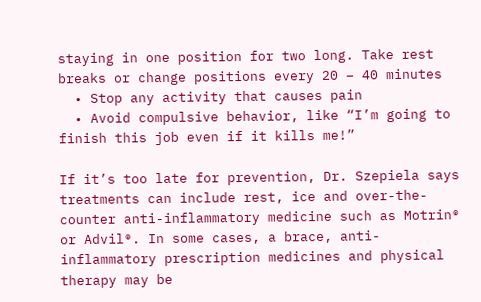staying in one position for two long. Take rest breaks or change positions every 20 – 40 minutes
  • Stop any activity that causes pain
  • Avoid compulsive behavior, like “I’m going to finish this job even if it kills me!”

If it’s too late for prevention, Dr. Szepiela says treatments can include rest, ice and over-the-counter anti-inflammatory medicine such as Motrin® or Advil®. In some cases, a brace, anti-inflammatory prescription medicines and physical therapy may be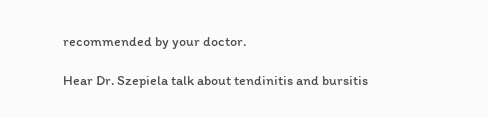recommended by your doctor.

Hear Dr. Szepiela talk about tendinitis and bursitis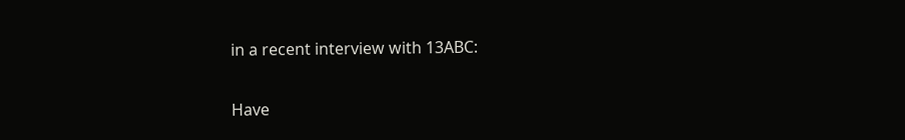in a recent interview with 13ABC:

Have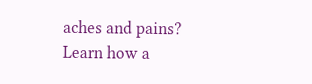aches and pains? Learn how a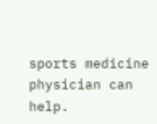sports medicine physician can help.